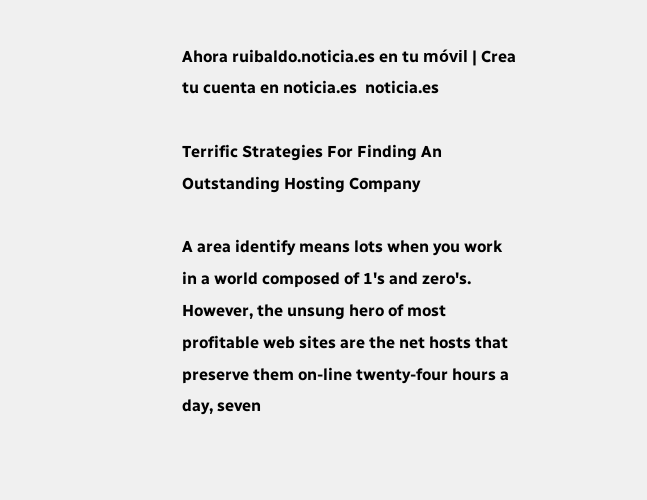Ahora ruibaldo.noticia.es en tu móvil | Crea tu cuenta en noticia.es  noticia.es

Terrific Strategies For Finding An Outstanding Hosting Company

A area identify means lots when you work in a world composed of 1's and zero's. However, the unsung hero of most profitable web sites are the net hosts that preserve them on-line twenty-four hours a day, seven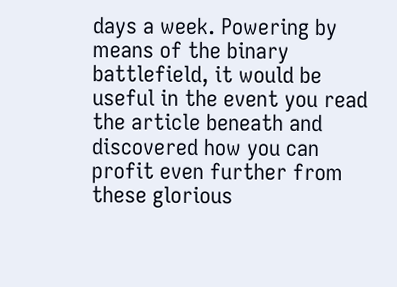days a week. Powering by means of the binary battlefield, it would be useful in the event you read the article beneath and discovered how you can profit even further from these glorious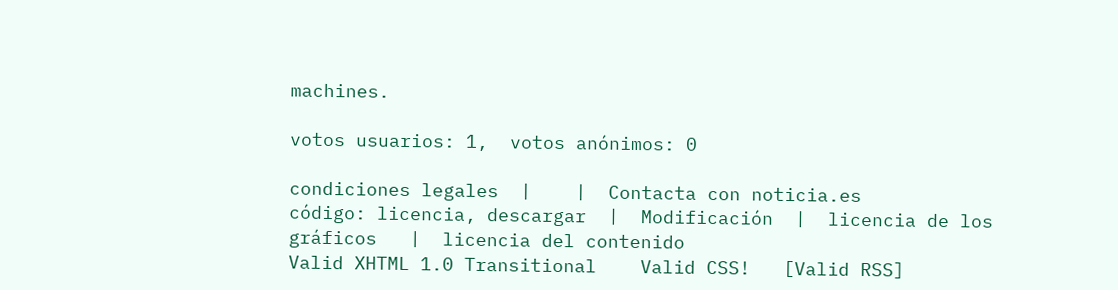machines.

votos usuarios: 1,  votos anónimos: 0

condiciones legales  |    |  Contacta con noticia.es
código: licencia, descargar  |  Modificación  |  licencia de los gráficos   |  licencia del contenido
Valid XHTML 1.0 Transitional    Valid CSS!   [Valid RSS]